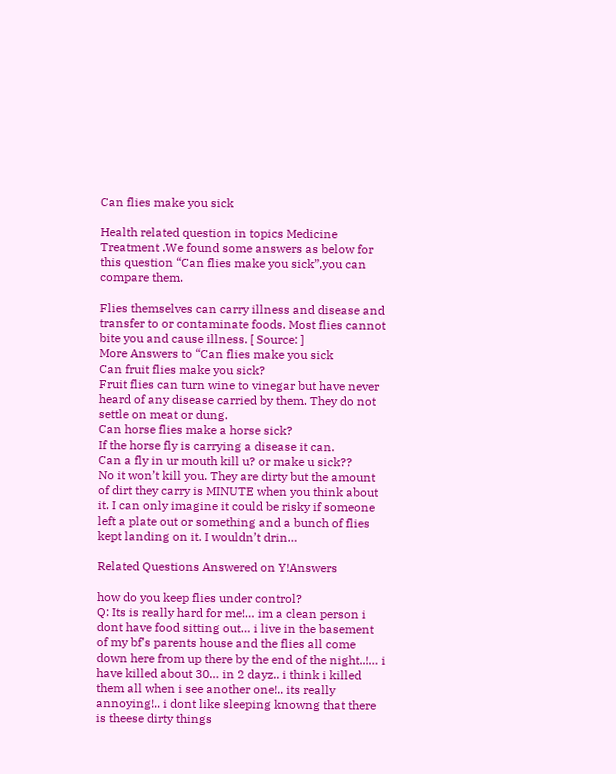Can flies make you sick

Health related question in topics Medicine Treatment .We found some answers as below for this question “Can flies make you sick”,you can compare them.

Flies themselves can carry illness and disease and transfer to or contaminate foods. Most flies cannot bite you and cause illness. [ Source: ]
More Answers to “Can flies make you sick
Can fruit flies make you sick?
Fruit flies can turn wine to vinegar but have never heard of any disease carried by them. They do not settle on meat or dung.
Can horse flies make a horse sick?
If the horse fly is carrying a disease it can.
Can a fly in ur mouth kill u? or make u sick??
No it won’t kill you. They are dirty but the amount of dirt they carry is MINUTE when you think about it. I can only imagine it could be risky if someone left a plate out or something and a bunch of flies kept landing on it. I wouldn’t drin…

Related Questions Answered on Y!Answers

how do you keep flies under control?
Q: Its is really hard for me!… im a clean person i dont have food sitting out… i live in the basement of my bf’s parents house and the flies all come down here from up there by the end of the night..!… i have killed about 30… in 2 dayz.. i think i killed them all when i see another one!.. its really annoying!.. i dont like sleeping knowng that there is theese dirty things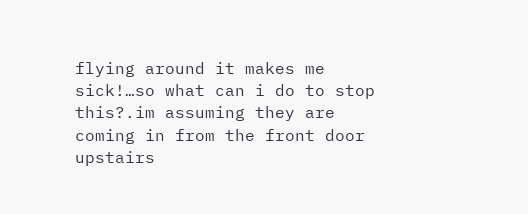flying around it makes me sick!…so what can i do to stop this?.im assuming they are coming in from the front door upstairs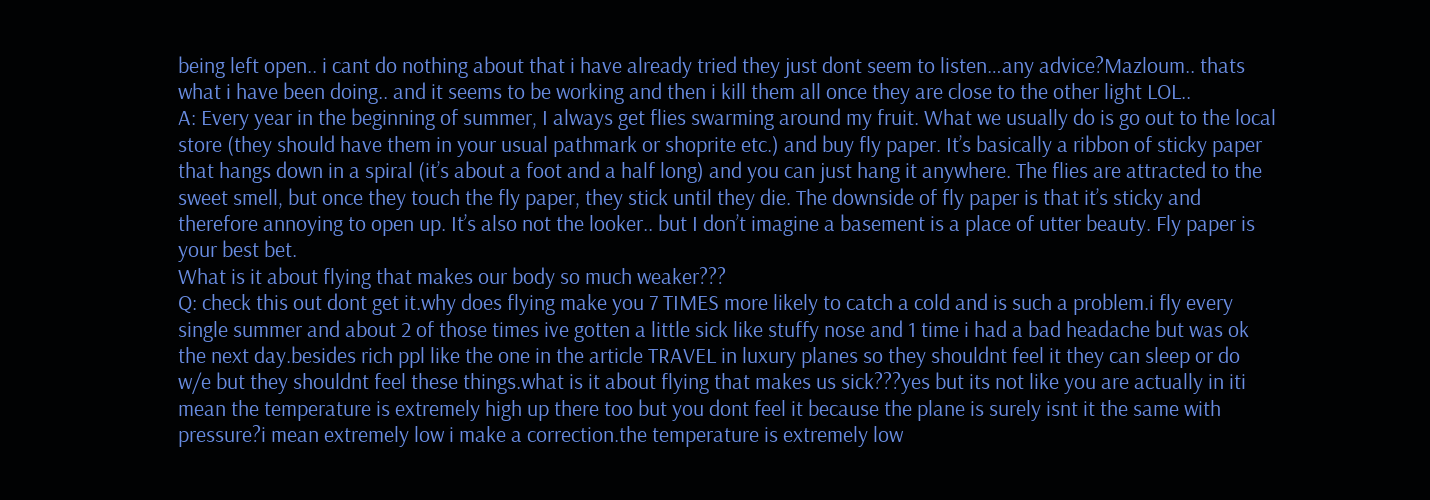being left open.. i cant do nothing about that i have already tried they just dont seem to listen…any advice?Mazloum.. thats what i have been doing.. and it seems to be working and then i kill them all once they are close to the other light LOL..
A: Every year in the beginning of summer, I always get flies swarming around my fruit. What we usually do is go out to the local store (they should have them in your usual pathmark or shoprite etc.) and buy fly paper. It’s basically a ribbon of sticky paper that hangs down in a spiral (it’s about a foot and a half long) and you can just hang it anywhere. The flies are attracted to the sweet smell, but once they touch the fly paper, they stick until they die. The downside of fly paper is that it’s sticky and therefore annoying to open up. It’s also not the looker.. but I don’t imagine a basement is a place of utter beauty. Fly paper is your best bet.
What is it about flying that makes our body so much weaker???
Q: check this out dont get it.why does flying make you 7 TIMES more likely to catch a cold and is such a problem.i fly every single summer and about 2 of those times ive gotten a little sick like stuffy nose and 1 time i had a bad headache but was ok the next day.besides rich ppl like the one in the article TRAVEL in luxury planes so they shouldnt feel it they can sleep or do w/e but they shouldnt feel these things.what is it about flying that makes us sick???yes but its not like you are actually in iti mean the temperature is extremely high up there too but you dont feel it because the plane is surely isnt it the same with pressure?i mean extremely low i make a correction.the temperature is extremely low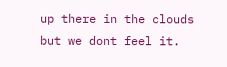up there in the clouds but we dont feel it.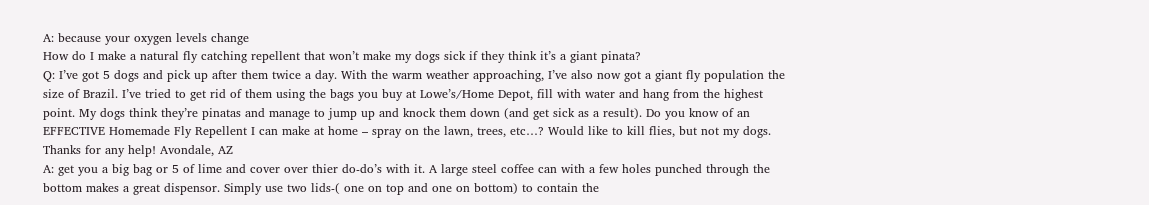A: because your oxygen levels change
How do I make a natural fly catching repellent that won’t make my dogs sick if they think it’s a giant pinata?
Q: I’ve got 5 dogs and pick up after them twice a day. With the warm weather approaching, I’ve also now got a giant fly population the size of Brazil. I’ve tried to get rid of them using the bags you buy at Lowe’s/Home Depot, fill with water and hang from the highest point. My dogs think they’re pinatas and manage to jump up and knock them down (and get sick as a result). Do you know of an EFFECTIVE Homemade Fly Repellent I can make at home – spray on the lawn, trees, etc…? Would like to kill flies, but not my dogs. Thanks for any help! Avondale, AZ
A: get you a big bag or 5 of lime and cover over thier do-do’s with it. A large steel coffee can with a few holes punched through the bottom makes a great dispensor. Simply use two lids-( one on top and one on bottom) to contain the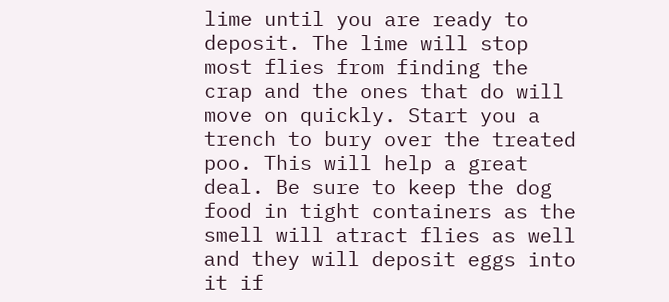lime until you are ready to deposit. The lime will stop most flies from finding the crap and the ones that do will move on quickly. Start you a trench to bury over the treated poo. This will help a great deal. Be sure to keep the dog food in tight containers as the smell will atract flies as well and they will deposit eggs into it if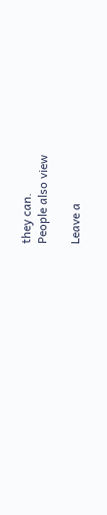they can.
People also view

Leave a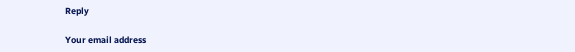Reply

Your email address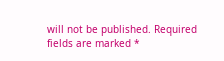will not be published. Required fields are marked *